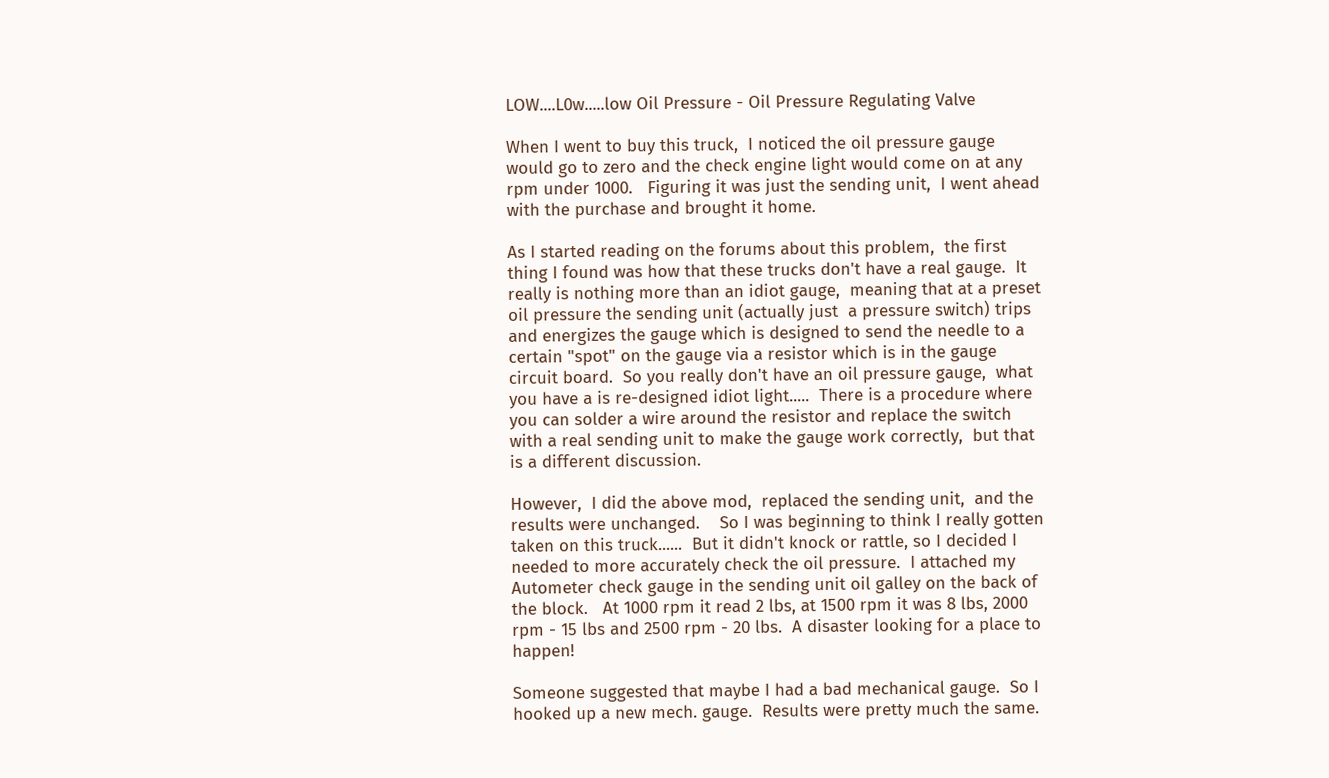LOW....L0w.....low Oil Pressure - Oil Pressure Regulating Valve

When I went to buy this truck,  I noticed the oil pressure gauge would go to zero and the check engine light would come on at any rpm under 1000.   Figuring it was just the sending unit,  I went ahead with the purchase and brought it home.

As I started reading on the forums about this problem,  the first thing I found was how that these trucks don't have a real gauge.  It really is nothing more than an idiot gauge,  meaning that at a preset oil pressure the sending unit (actually just  a pressure switch) trips and energizes the gauge which is designed to send the needle to a certain "spot" on the gauge via a resistor which is in the gauge circuit board.  So you really don't have an oil pressure gauge,  what you have a is re-designed idiot light.....  There is a procedure where you can solder a wire around the resistor and replace the switch with a real sending unit to make the gauge work correctly,  but that is a different discussion.

However,  I did the above mod,  replaced the sending unit,  and the results were unchanged.    So I was beginning to think I really gotten taken on this truck......  But it didn't knock or rattle, so I decided I needed to more accurately check the oil pressure.  I attached my Autometer check gauge in the sending unit oil galley on the back of the block.   At 1000 rpm it read 2 lbs, at 1500 rpm it was 8 lbs, 2000 rpm - 15 lbs and 2500 rpm - 20 lbs.  A disaster looking for a place to happen!

Someone suggested that maybe I had a bad mechanical gauge.  So I hooked up a new mech. gauge.  Results were pretty much the same.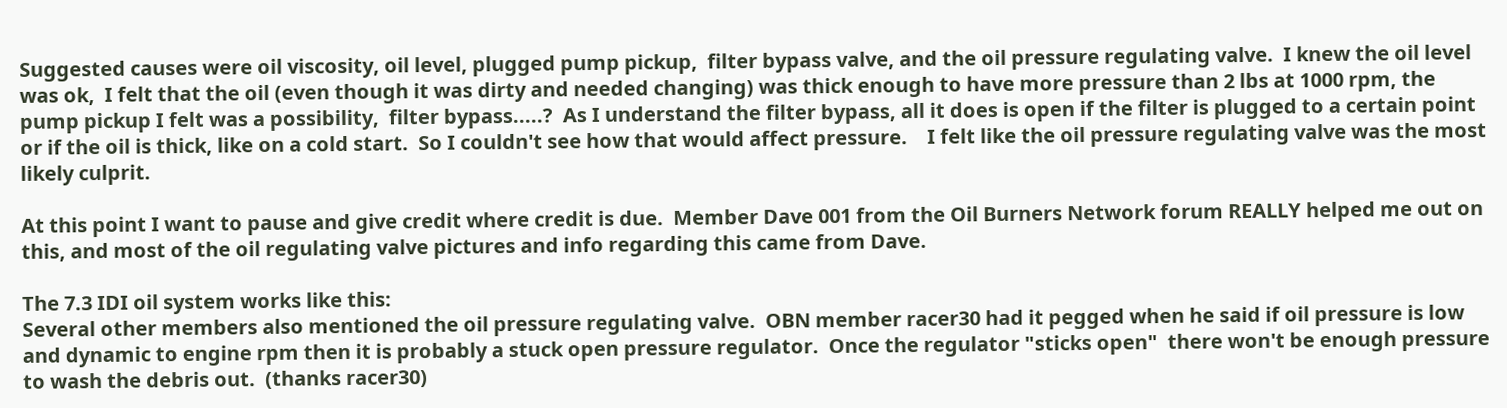Suggested causes were oil viscosity, oil level, plugged pump pickup,  filter bypass valve, and the oil pressure regulating valve.  I knew the oil level was ok,  I felt that the oil (even though it was dirty and needed changing) was thick enough to have more pressure than 2 lbs at 1000 rpm, the pump pickup I felt was a possibility,  filter bypass.....?  As I understand the filter bypass, all it does is open if the filter is plugged to a certain point or if the oil is thick, like on a cold start.  So I couldn't see how that would affect pressure.    I felt like the oil pressure regulating valve was the most likely culprit.

At this point I want to pause and give credit where credit is due.  Member Dave 001 from the Oil Burners Network forum REALLY helped me out on this, and most of the oil regulating valve pictures and info regarding this came from Dave.

The 7.3 IDI oil system works like this:
Several other members also mentioned the oil pressure regulating valve.  OBN member racer30 had it pegged when he said if oil pressure is low and dynamic to engine rpm then it is probably a stuck open pressure regulator.  Once the regulator "sticks open"  there won't be enough pressure to wash the debris out.  (thanks racer30)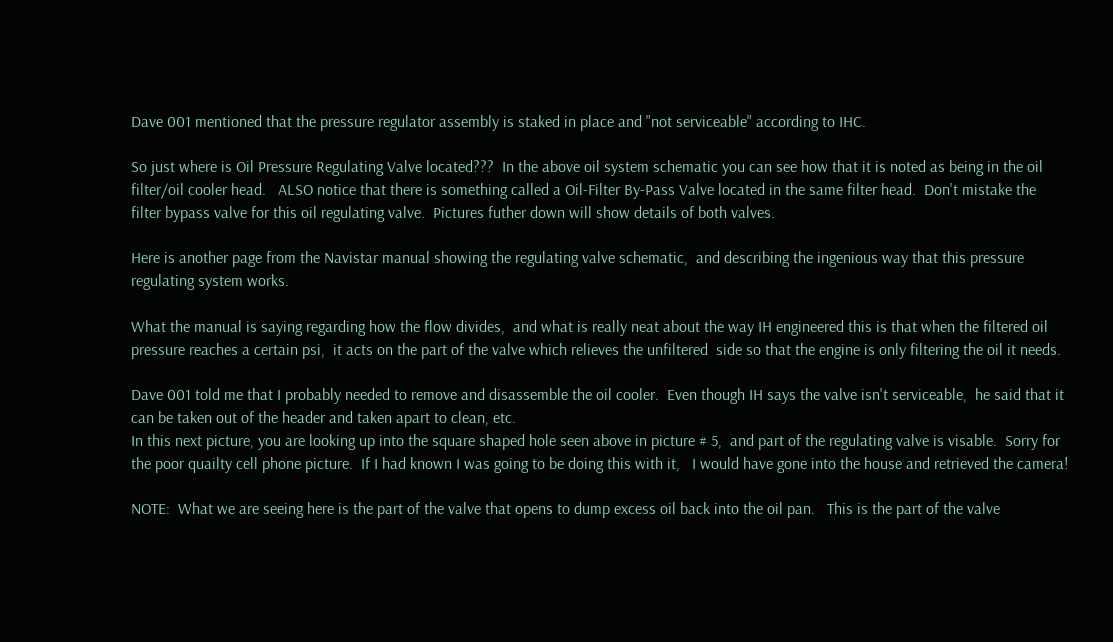Dave 001 mentioned that the pressure regulator assembly is staked in place and "not serviceable" according to IHC.

So just where is Oil Pressure Regulating Valve located???  In the above oil system schematic you can see how that it is noted as being in the oil filter/oil cooler head.   ALSO notice that there is something called a Oil-Filter By-Pass Valve located in the same filter head.  Don't mistake the filter bypass valve for this oil regulating valve.  Pictures futher down will show details of both valves.

Here is another page from the Navistar manual showing the regulating valve schematic,  and describing the ingenious way that this pressure regulating system works.

What the manual is saying regarding how the flow divides,  and what is really neat about the way IH engineered this is that when the filtered oil pressure reaches a certain psi,  it acts on the part of the valve which relieves the unfiltered  side so that the engine is only filtering the oil it needs.

Dave 001 told me that I probably needed to remove and disassemble the oil cooler.  Even though IH says the valve isn't serviceable,  he said that it can be taken out of the header and taken apart to clean, etc.
In this next picture, you are looking up into the square shaped hole seen above in picture # 5,  and part of the regulating valve is visable.  Sorry for the poor quailty cell phone picture.  If I had known I was going to be doing this with it,   I would have gone into the house and retrieved the camera!

NOTE:  What we are seeing here is the part of the valve that opens to dump excess oil back into the oil pan.   This is the part of the valve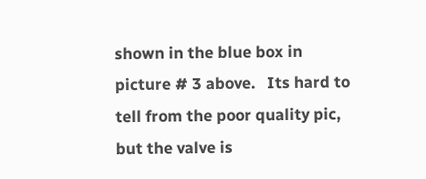shown in the blue box in picture # 3 above.   Its hard to tell from the poor quality pic, but the valve is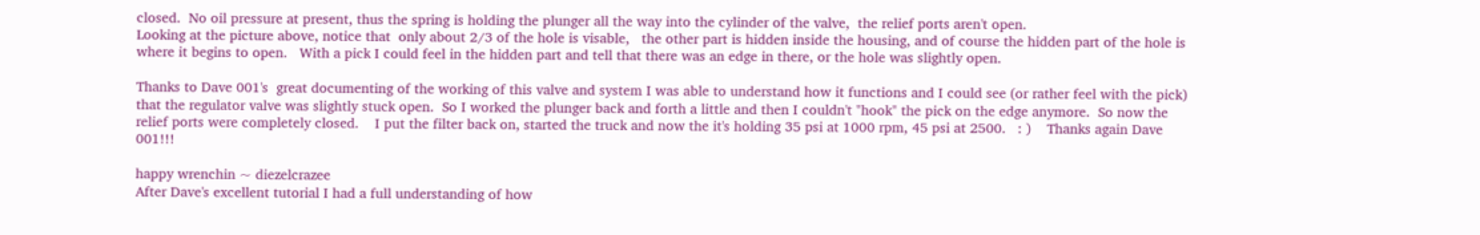closed.  No oil pressure at present, thus the spring is holding the plunger all the way into the cylinder of the valve,  the relief ports aren't open.
Looking at the picture above, notice that  only about 2/3 of the hole is visable,   the other part is hidden inside the housing, and of course the hidden part of the hole is where it begins to open.   With a pick I could feel in the hidden part and tell that there was an edge in there, or the hole was slightly open.

Thanks to Dave 001's  great documenting of the working of this valve and system I was able to understand how it functions and I could see (or rather feel with the pick) that the regulator valve was slightly stuck open.  So I worked the plunger back and forth a little and then I couldn't "hook" the pick on the edge anymore.  So now the relief ports were completely closed.    I put the filter back on, started the truck and now the it's holding 35 psi at 1000 rpm, 45 psi at 2500.   : )    Thanks again Dave 001!!!

happy wrenchin ~ diezelcrazee
After Dave's excellent tutorial I had a full understanding of how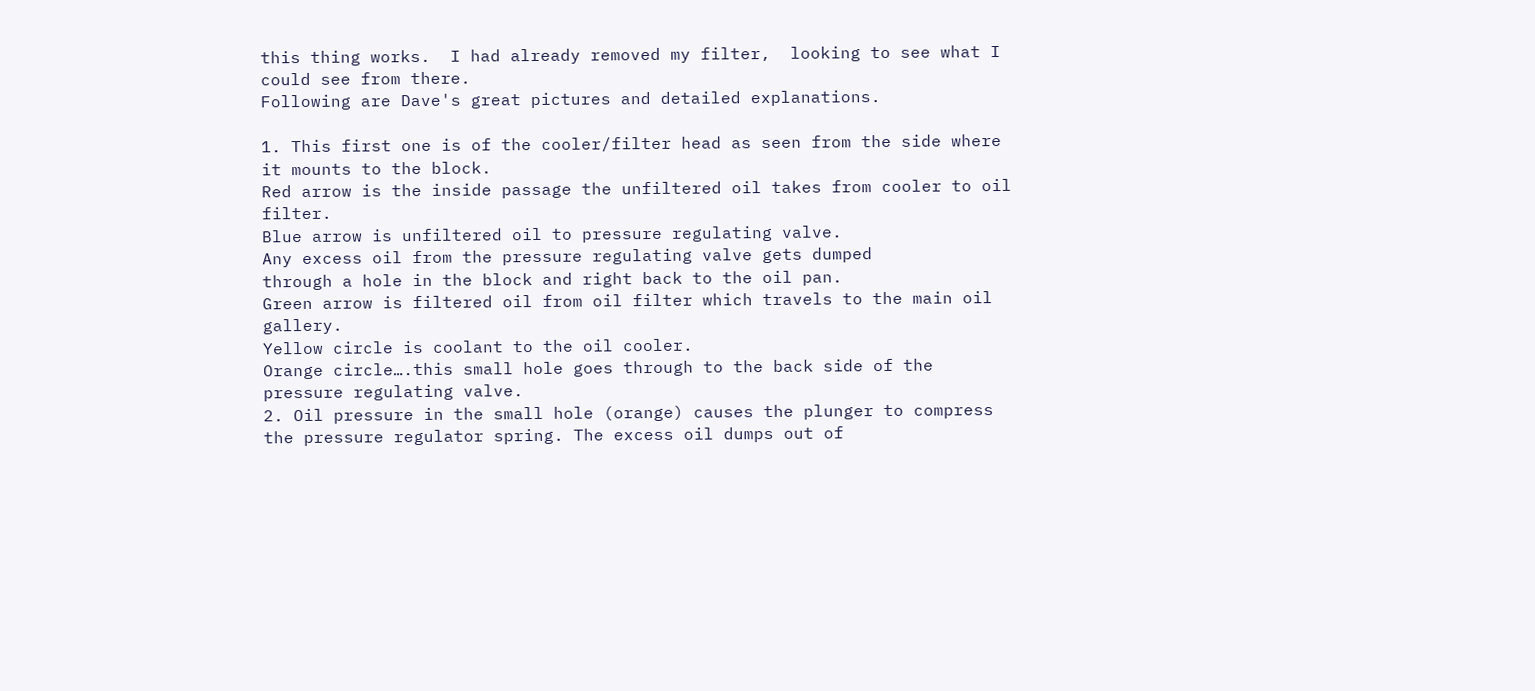this thing works.  I had already removed my filter,  looking to see what I could see from there.
Following are Dave's great pictures and detailed explanations.

1. This first one is of the cooler/filter head as seen from the side where it mounts to the block.
Red arrow is the inside passage the unfiltered oil takes from cooler to oil filter.
Blue arrow is unfiltered oil to pressure regulating valve.
Any excess oil from the pressure regulating valve gets dumped
through a hole in the block and right back to the oil pan.
Green arrow is filtered oil from oil filter which travels to the main oil gallery.
Yellow circle is coolant to the oil cooler.
Orange circle….this small hole goes through to the back side of the pressure regulating valve.
2. Oil pressure in the small hole (orange) causes the plunger to compress the pressure regulator spring. The excess oil dumps out of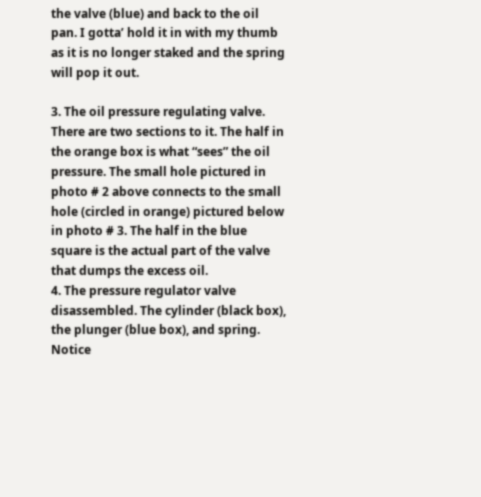the valve (blue) and back to the oil pan. I gotta’ hold it in with my thumb as it is no longer staked and the spring will pop it out.

3. The oil pressure regulating valve. There are two sections to it. The half in the orange box is what “sees” the oil pressure. The small hole pictured in photo # 2 above connects to the small hole (circled in orange) pictured below in photo # 3. The half in the blue square is the actual part of the valve that dumps the excess oil.
4. The pressure regulator valve disassembled. The cylinder (black box), the plunger (blue box), and spring. Notice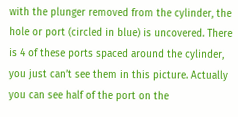with the plunger removed from the cylinder, the hole or port (circled in blue) is uncovered. There is 4 of these ports spaced around the cylinder, you just can’t see them in this picture. Actually you can see half of the port on the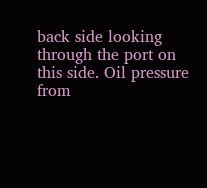back side looking through the port on this side. Oil pressure from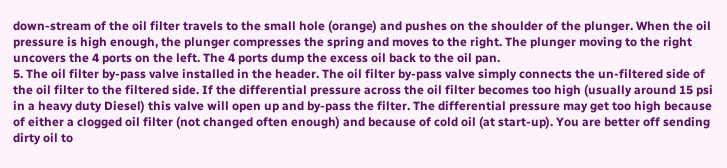down-stream of the oil filter travels to the small hole (orange) and pushes on the shoulder of the plunger. When the oil pressure is high enough, the plunger compresses the spring and moves to the right. The plunger moving to the right uncovers the 4 ports on the left. The 4 ports dump the excess oil back to the oil pan.
5. The oil filter by-pass valve installed in the header. The oil filter by-pass valve simply connects the un-filtered side of the oil filter to the filtered side. If the differential pressure across the oil filter becomes too high (usually around 15 psi in a heavy duty Diesel) this valve will open up and by-pass the filter. The differential pressure may get too high because of either a clogged oil filter (not changed often enough) and because of cold oil (at start-up). You are better off sending dirty oil to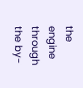the engine through the by-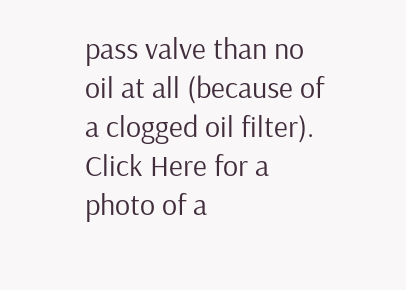pass valve than no oil at all (because of a clogged oil filter).
Click Here for a photo of a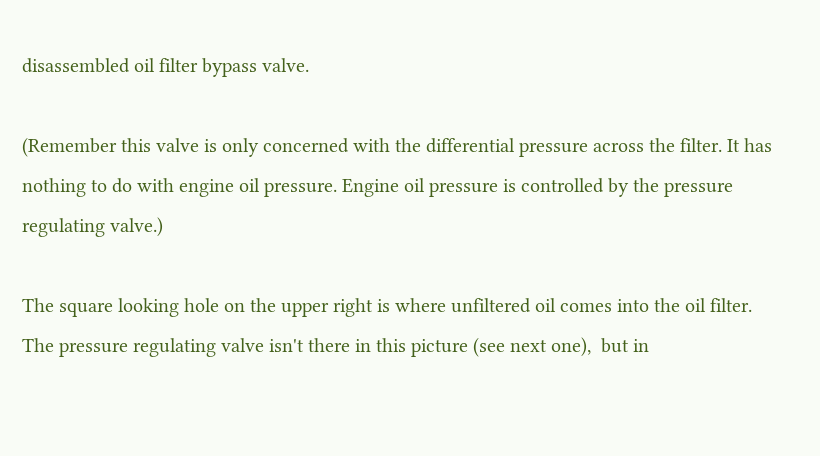disassembled oil filter bypass valve.

(Remember this valve is only concerned with the differential pressure across the filter. It has nothing to do with engine oil pressure. Engine oil pressure is controlled by the pressure regulating valve.)

The square looking hole on the upper right is where unfiltered oil comes into the oil filter.  The pressure regulating valve isn't there in this picture (see next one),  but in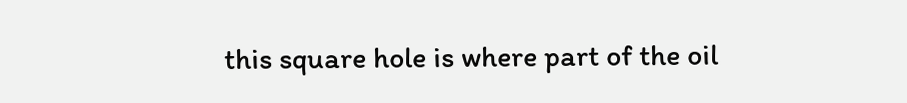this square hole is where part of the oil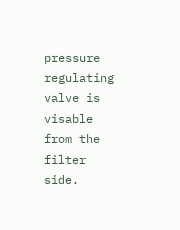pressure regulating valve is visable from the filter side.